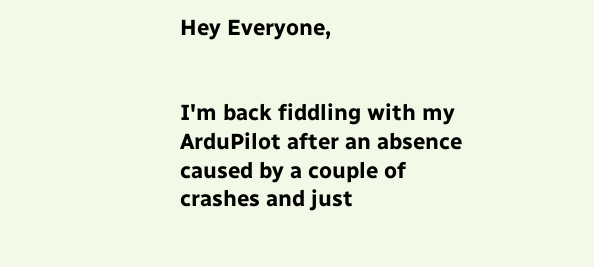Hey Everyone,


I'm back fiddling with my ArduPilot after an absence caused by a couple of crashes and just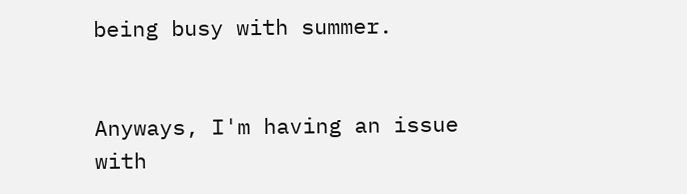being busy with summer.


Anyways, I'm having an issue with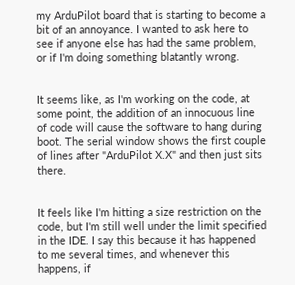my ArduPilot board that is starting to become a bit of an annoyance. I wanted to ask here to see if anyone else has had the same problem, or if I'm doing something blatantly wrong.


It seems like, as I'm working on the code, at some point, the addition of an innocuous line of code will cause the software to hang during boot. The serial window shows the first couple of lines after "ArduPilot X.X" and then just sits there.


It feels like I'm hitting a size restriction on the code, but I'm still well under the limit specified in the IDE. I say this because it has happened to me several times, and whenever this happens, if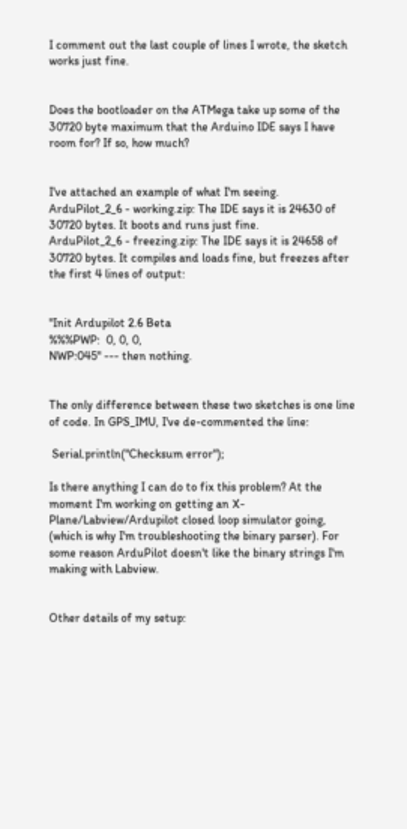I comment out the last couple of lines I wrote, the sketch works just fine.


Does the bootloader on the ATMega take up some of the 30720 byte maximum that the Arduino IDE says I have room for? If so, how much?


I've attached an example of what I'm seeing.
ArduPilot_2_6 - working.zip: The IDE says it is 24630 of 30720 bytes. It boots and runs just fine.
ArduPilot_2_6 - freezing.zip: The IDE says it is 24658 of 30720 bytes. It compiles and loads fine, but freezes after the first 4 lines of output:


"Init Ardupilot 2.6 Beta
%%%PWP:  0, 0, 0,
NWP:045" --- then nothing.


The only difference between these two sketches is one line of code. In GPS_IMU, I've de-commented the line:

 Serial.println("Checksum error");

Is there anything I can do to fix this problem? At the moment I'm working on getting an X-Plane/Labview/Ardupilot closed loop simulator going, (which is why I'm troubleshooting the binary parser). For some reason ArduPilot doesn't like the binary strings I'm making with Labview.


Other details of my setup: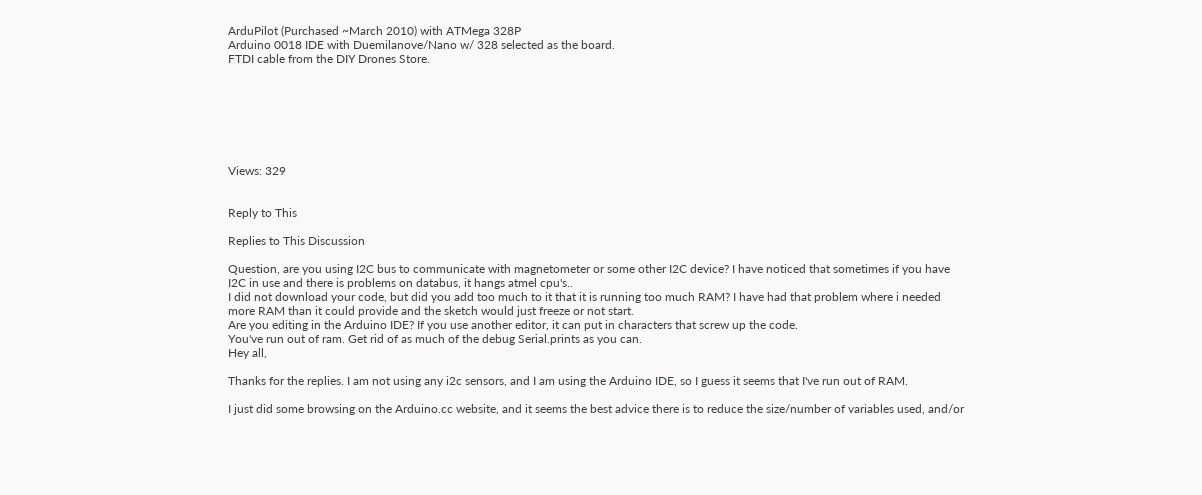ArduPilot (Purchased ~March 2010) with ATMega 328P
Arduino 0018 IDE with Duemilanove/Nano w/ 328 selected as the board.
FTDI cable from the DIY Drones Store.







Views: 329


Reply to This

Replies to This Discussion

Question, are you using I2C bus to communicate with magnetometer or some other I2C device? I have noticed that sometimes if you have I2C in use and there is problems on databus, it hangs atmel cpu's..
I did not download your code, but did you add too much to it that it is running too much RAM? I have had that problem where i needed more RAM than it could provide and the sketch would just freeze or not start.
Are you editing in the Arduino IDE? If you use another editor, it can put in characters that screw up the code.
You've run out of ram. Get rid of as much of the debug Serial.prints as you can.
Hey all,

Thanks for the replies. I am not using any i2c sensors, and I am using the Arduino IDE, so I guess it seems that I've run out of RAM.

I just did some browsing on the Arduino.cc website, and it seems the best advice there is to reduce the size/number of variables used, and/or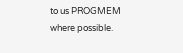to us PROGMEM where possible.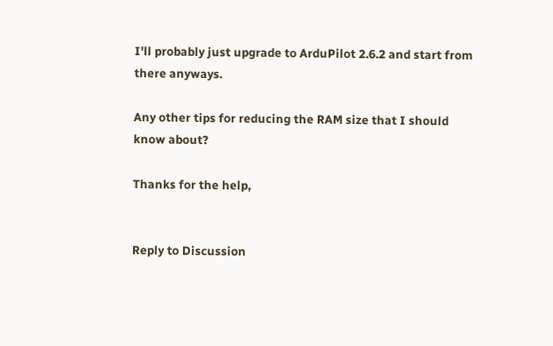I'll probably just upgrade to ArduPilot 2.6.2 and start from there anyways.

Any other tips for reducing the RAM size that I should know about?

Thanks for the help,


Reply to Discussion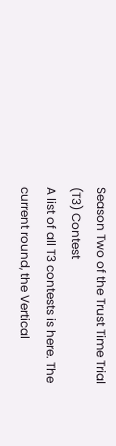Season Two of the Trust Time Trial (T3) Contest
A list of all T3 contests is here. The current round, the Vertical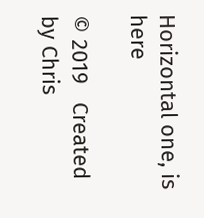Horizontal one, is here

© 2019   Created by Chris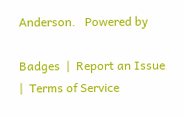Anderson.   Powered by

Badges  |  Report an Issue  |  Terms of Service